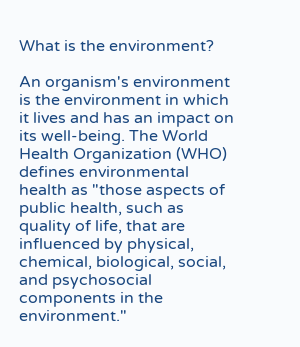What is the environment?

An organism's environment is the environment in which it lives and has an impact on its well-being. The World Health Organization (WHO) defines environmental health as "those aspects of public health, such as quality of life, that are influenced by physical, chemical, biological, social, and psychosocial components in the environment."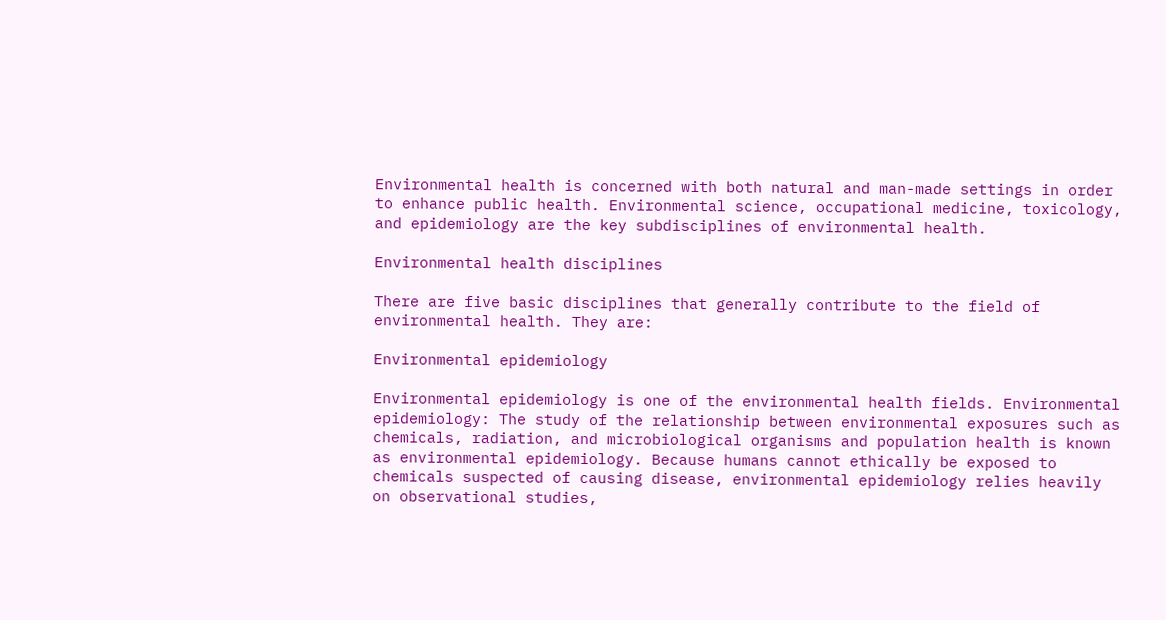Environmental health is concerned with both natural and man-made settings in order to enhance public health. Environmental science, occupational medicine, toxicology, and epidemiology are the key subdisciplines of environmental health.

Environmental health disciplines

There are five basic disciplines that generally contribute to the field of environmental health. They are:

Environmental epidemiology

Environmental epidemiology is one of the environmental health fields. Environmental epidemiology: The study of the relationship between environmental exposures such as chemicals, radiation, and microbiological organisms and population health is known as environmental epidemiology. Because humans cannot ethically be exposed to chemicals suspected of causing disease, environmental epidemiology relies heavily on observational studies,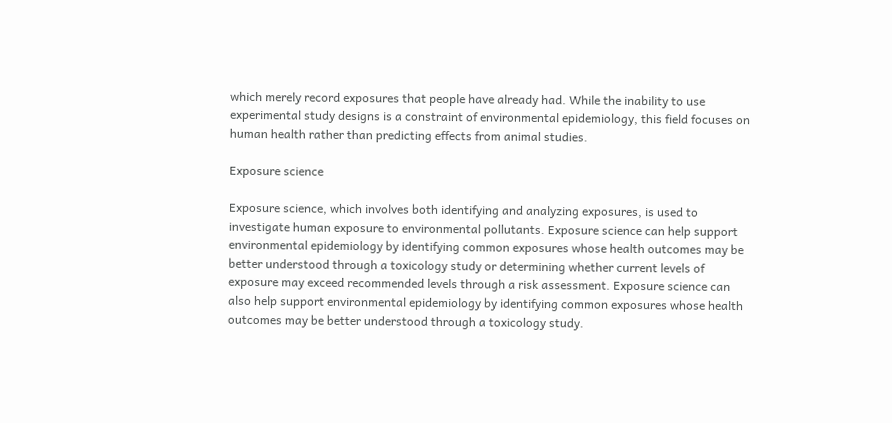which merely record exposures that people have already had. While the inability to use experimental study designs is a constraint of environmental epidemiology, this field focuses on human health rather than predicting effects from animal studies.

Exposure science

Exposure science, which involves both identifying and analyzing exposures, is used to investigate human exposure to environmental pollutants. Exposure science can help support environmental epidemiology by identifying common exposures whose health outcomes may be better understood through a toxicology study or determining whether current levels of exposure may exceed recommended levels through a risk assessment. Exposure science can also help support environmental epidemiology by identifying common exposures whose health outcomes may be better understood through a toxicology study.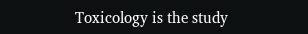Toxicology is the study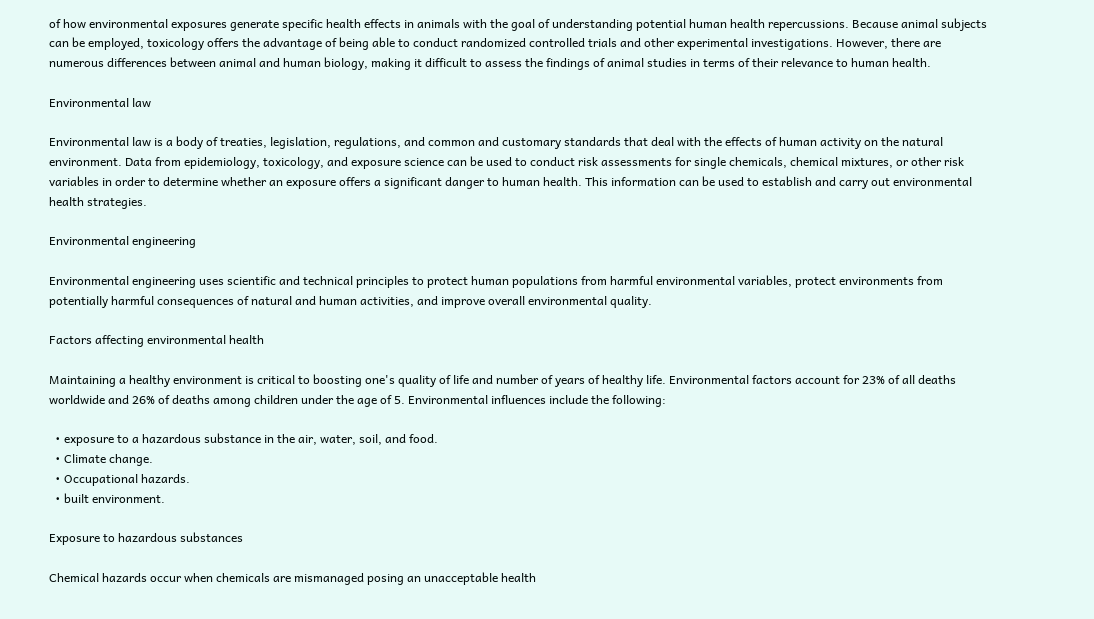of how environmental exposures generate specific health effects in animals with the goal of understanding potential human health repercussions. Because animal subjects can be employed, toxicology offers the advantage of being able to conduct randomized controlled trials and other experimental investigations. However, there are numerous differences between animal and human biology, making it difficult to assess the findings of animal studies in terms of their relevance to human health.

Environmental law

Environmental law is a body of treaties, legislation, regulations, and common and customary standards that deal with the effects of human activity on the natural environment. Data from epidemiology, toxicology, and exposure science can be used to conduct risk assessments for single chemicals, chemical mixtures, or other risk variables in order to determine whether an exposure offers a significant danger to human health. This information can be used to establish and carry out environmental health strategies.

Environmental engineering

Environmental engineering uses scientific and technical principles to protect human populations from harmful environmental variables, protect environments from potentially harmful consequences of natural and human activities, and improve overall environmental quality.

Factors affecting environmental health

Maintaining a healthy environment is critical to boosting one's quality of life and number of years of healthy life. Environmental factors account for 23% of all deaths worldwide and 26% of deaths among children under the age of 5. Environmental influences include the following:

  • exposure to a hazardous substance in the air, water, soil, and food.
  • Climate change.
  • Occupational hazards.
  • built environment.

Exposure to hazardous substances

Chemical hazards occur when chemicals are mismanaged posing an unacceptable health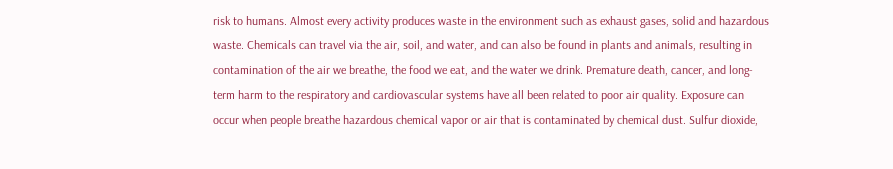risk to humans. Almost every activity produces waste in the environment such as exhaust gases, solid and hazardous waste. Chemicals can travel via the air, soil, and water, and can also be found in plants and animals, resulting in contamination of the air we breathe, the food we eat, and the water we drink. Premature death, cancer, and long-term harm to the respiratory and cardiovascular systems have all been related to poor air quality. Exposure can occur when people breathe hazardous chemical vapor or air that is contaminated by chemical dust. Sulfur dioxide,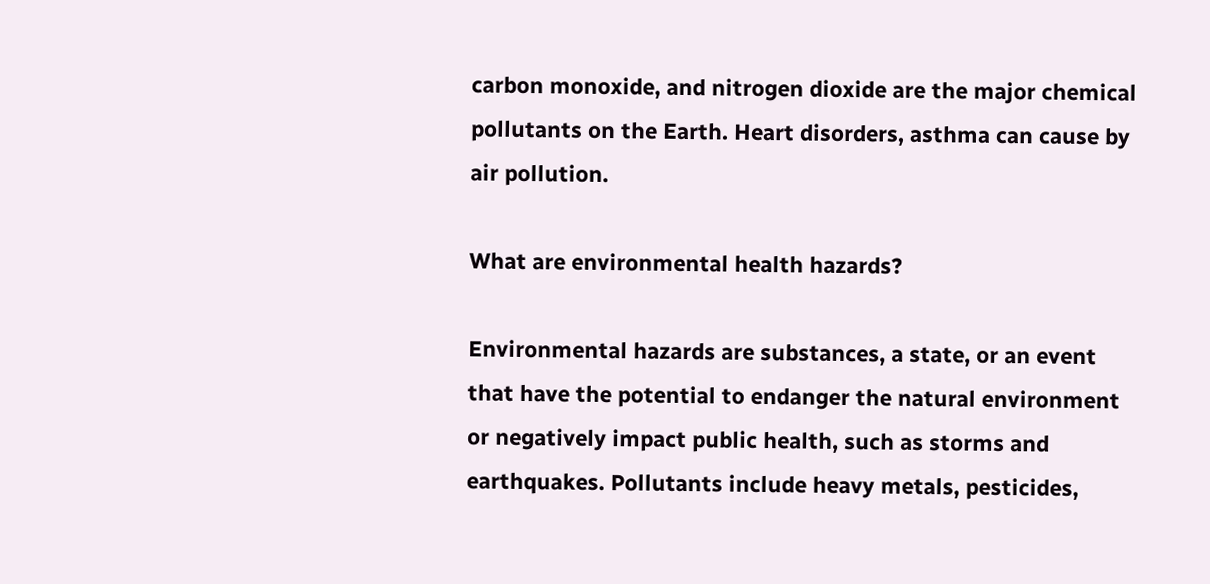carbon monoxide, and nitrogen dioxide are the major chemical pollutants on the Earth. Heart disorders, asthma can cause by air pollution.

What are environmental health hazards?

Environmental hazards are substances, a state, or an event that have the potential to endanger the natural environment or negatively impact public health, such as storms and earthquakes. Pollutants include heavy metals, pesticides,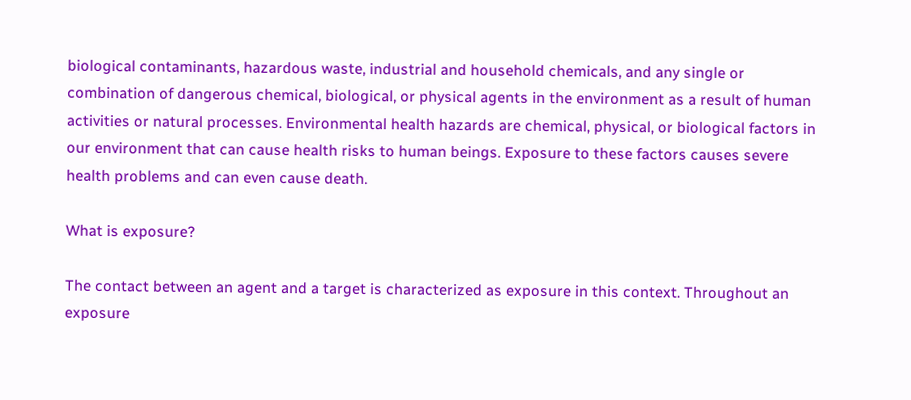biological contaminants, hazardous waste, industrial and household chemicals, and any single or combination of dangerous chemical, biological, or physical agents in the environment as a result of human activities or natural processes. Environmental health hazards are chemical, physical, or biological factors in our environment that can cause health risks to human beings. Exposure to these factors causes severe health problems and can even cause death.

What is exposure?

The contact between an agent and a target is characterized as exposure in this context. Throughout an exposure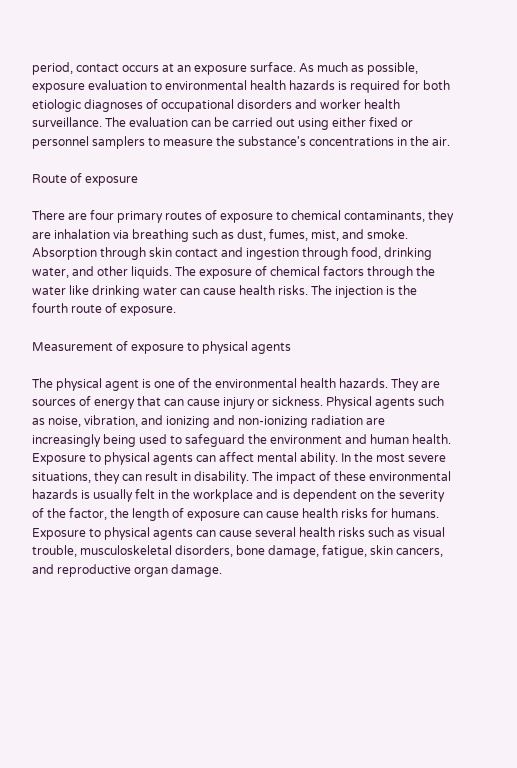period, contact occurs at an exposure surface. As much as possible, exposure evaluation to environmental health hazards is required for both etiologic diagnoses of occupational disorders and worker health surveillance. The evaluation can be carried out using either fixed or personnel samplers to measure the substance's concentrations in the air.

Route of exposure

There are four primary routes of exposure to chemical contaminants, they are inhalation via breathing such as dust, fumes, mist, and smoke. Absorption through skin contact and ingestion through food, drinking water, and other liquids. The exposure of chemical factors through the water like drinking water can cause health risks. The injection is the fourth route of exposure.

Measurement of exposure to physical agents

The physical agent is one of the environmental health hazards. They are sources of energy that can cause injury or sickness. Physical agents such as noise, vibration, and ionizing and non-ionizing radiation are increasingly being used to safeguard the environment and human health. Exposure to physical agents can affect mental ability. In the most severe situations, they can result in disability. The impact of these environmental hazards is usually felt in the workplace and is dependent on the severity of the factor, the length of exposure can cause health risks for humans. Exposure to physical agents can cause several health risks such as visual trouble, musculoskeletal disorders, bone damage, fatigue, skin cancers, and reproductive organ damage.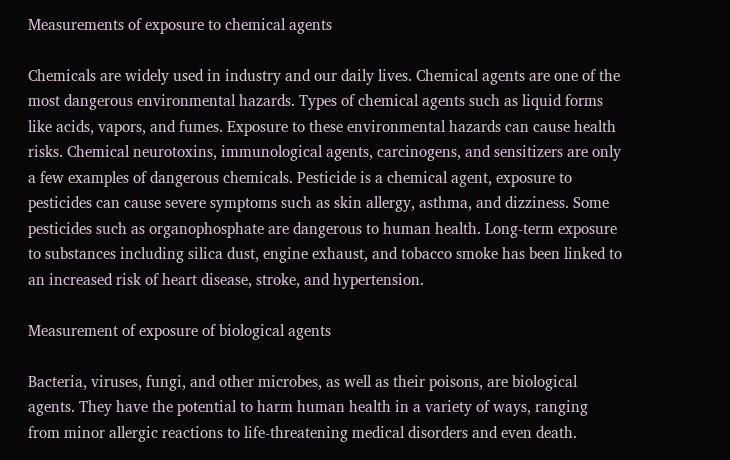Measurements of exposure to chemical agents

Chemicals are widely used in industry and our daily lives. Chemical agents are one of the most dangerous environmental hazards. Types of chemical agents such as liquid forms like acids, vapors, and fumes. Exposure to these environmental hazards can cause health risks. Chemical neurotoxins, immunological agents, carcinogens, and sensitizers are only a few examples of dangerous chemicals. Pesticide is a chemical agent, exposure to pesticides can cause severe symptoms such as skin allergy, asthma, and dizziness. Some pesticides such as organophosphate are dangerous to human health. Long-term exposure to substances including silica dust, engine exhaust, and tobacco smoke has been linked to an increased risk of heart disease, stroke, and hypertension.

Measurement of exposure of biological agents

Bacteria, viruses, fungi, and other microbes, as well as their poisons, are biological agents. They have the potential to harm human health in a variety of ways, ranging from minor allergic reactions to life-threatening medical disorders and even death.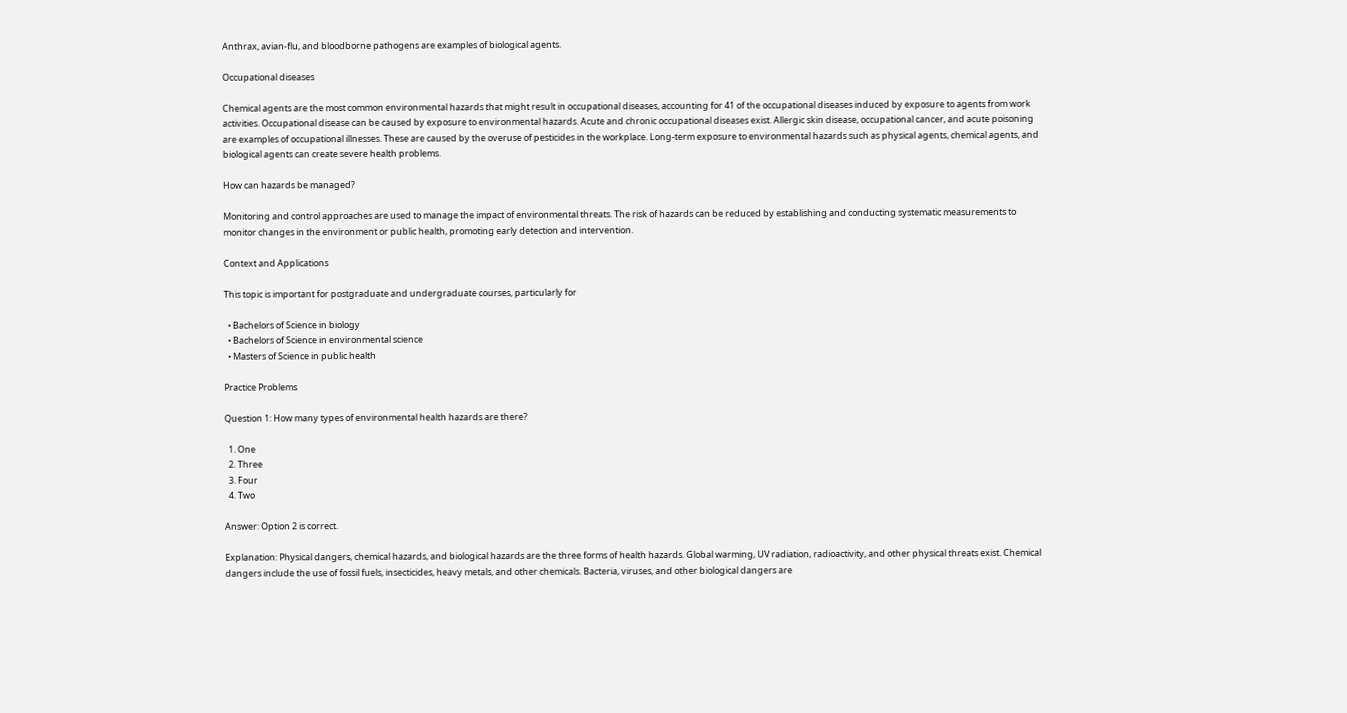Anthrax, avian-flu, and bloodborne pathogens are examples of biological agents.

Occupational diseases

Chemical agents are the most common environmental hazards that might result in occupational diseases, accounting for 41 of the occupational diseases induced by exposure to agents from work activities. Occupational disease can be caused by exposure to environmental hazards. Acute and chronic occupational diseases exist. Allergic skin disease, occupational cancer, and acute poisoning are examples of occupational illnesses. These are caused by the overuse of pesticides in the workplace. Long-term exposure to environmental hazards such as physical agents, chemical agents, and biological agents can create severe health problems.

How can hazards be managed?

Monitoring and control approaches are used to manage the impact of environmental threats. The risk of hazards can be reduced by establishing and conducting systematic measurements to monitor changes in the environment or public health, promoting early detection and intervention.

Context and Applications

This topic is important for postgraduate and undergraduate courses, particularly for

  • Bachelors of Science in biology
  • Bachelors of Science in environmental science
  • Masters of Science in public health

Practice Problems

Question 1: How many types of environmental health hazards are there?

  1. One
  2. Three
  3. Four
  4. Two

Answer: Option 2 is correct.

Explanation: Physical dangers, chemical hazards, and biological hazards are the three forms of health hazards. Global warming, UV radiation, radioactivity, and other physical threats exist. Chemical dangers include the use of fossil fuels, insecticides, heavy metals, and other chemicals. Bacteria, viruses, and other biological dangers are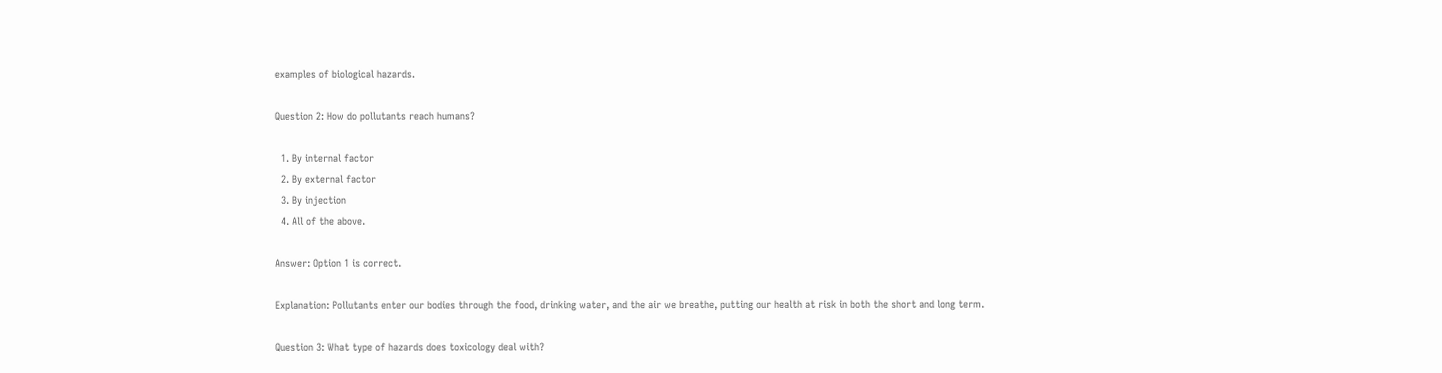examples of biological hazards.

Question 2: How do pollutants reach humans?

  1. By internal factor
  2. By external factor
  3. By injection
  4. All of the above.

Answer: Option 1 is correct.

Explanation: Pollutants enter our bodies through the food, drinking water, and the air we breathe, putting our health at risk in both the short and long term.

Question 3: What type of hazards does toxicology deal with?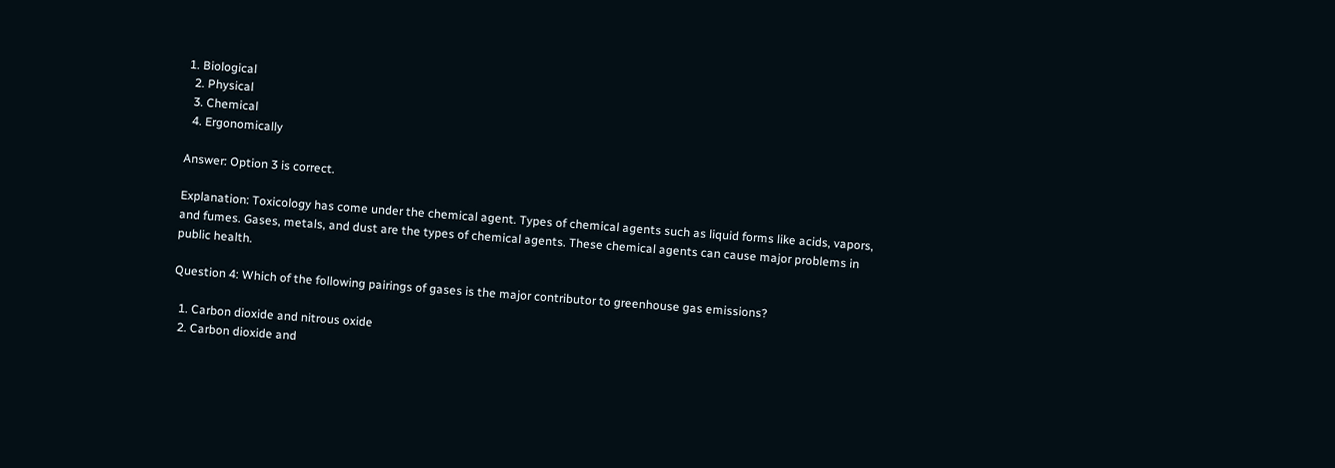1. Biological
  2. Physical
  3. Chemical
  4. Ergonomically

Answer: Option 3 is correct.

Explanation: Toxicology has come under the chemical agent. Types of chemical agents such as liquid forms like acids, vapors, and fumes. Gases, metals, and dust are the types of chemical agents. These chemical agents can cause major problems in public health.

Question 4: Which of the following pairings of gases is the major contributor to greenhouse gas emissions?

  1. Carbon dioxide and nitrous oxide
  2. Carbon dioxide and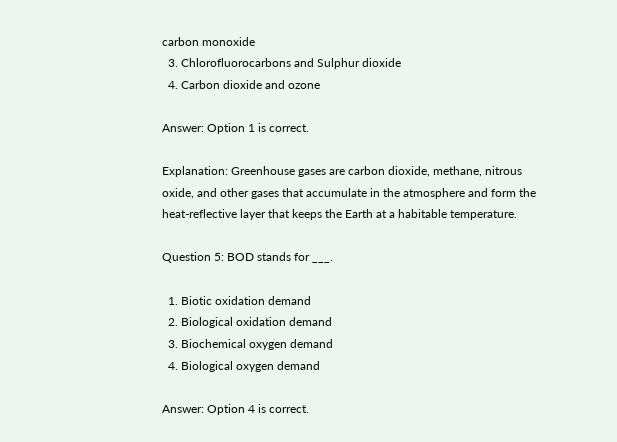carbon monoxide
  3. Chlorofluorocarbons and Sulphur dioxide
  4. Carbon dioxide and ozone

Answer: Option 1 is correct.

Explanation: Greenhouse gases are carbon dioxide, methane, nitrous oxide, and other gases that accumulate in the atmosphere and form the heat-reflective layer that keeps the Earth at a habitable temperature.

Question 5: BOD stands for ___.

  1. Biotic oxidation demand
  2. Biological oxidation demand
  3. Biochemical oxygen demand
  4. Biological oxygen demand

Answer: Option 4 is correct.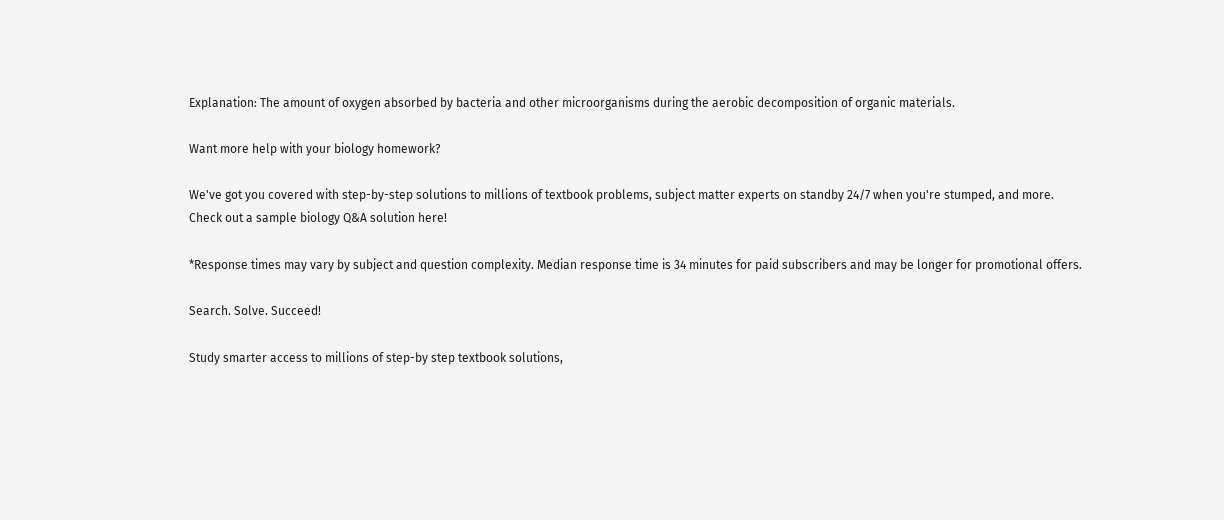Explanation: The amount of oxygen absorbed by bacteria and other microorganisms during the aerobic decomposition of organic materials.

Want more help with your biology homework?

We've got you covered with step-by-step solutions to millions of textbook problems, subject matter experts on standby 24/7 when you're stumped, and more.
Check out a sample biology Q&A solution here!

*Response times may vary by subject and question complexity. Median response time is 34 minutes for paid subscribers and may be longer for promotional offers.

Search. Solve. Succeed!

Study smarter access to millions of step-by step textbook solutions,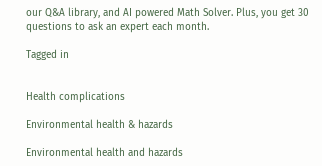our Q&A library, and AI powered Math Solver. Plus, you get 30 questions to ask an expert each month.

Tagged in


Health complications

Environmental health & hazards

Environmental health and hazards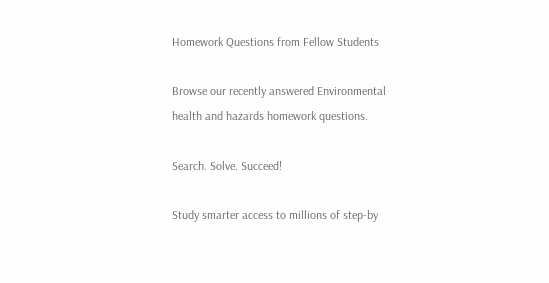Homework Questions from Fellow Students

Browse our recently answered Environmental health and hazards homework questions.

Search. Solve. Succeed!

Study smarter access to millions of step-by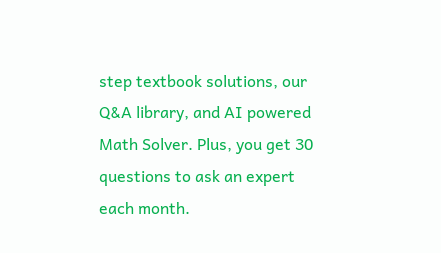step textbook solutions, our Q&A library, and AI powered Math Solver. Plus, you get 30 questions to ask an expert each month.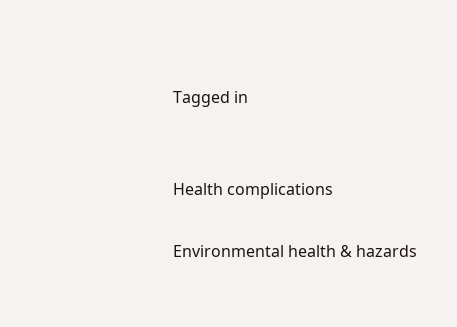Tagged in


Health complications

Environmental health & hazards